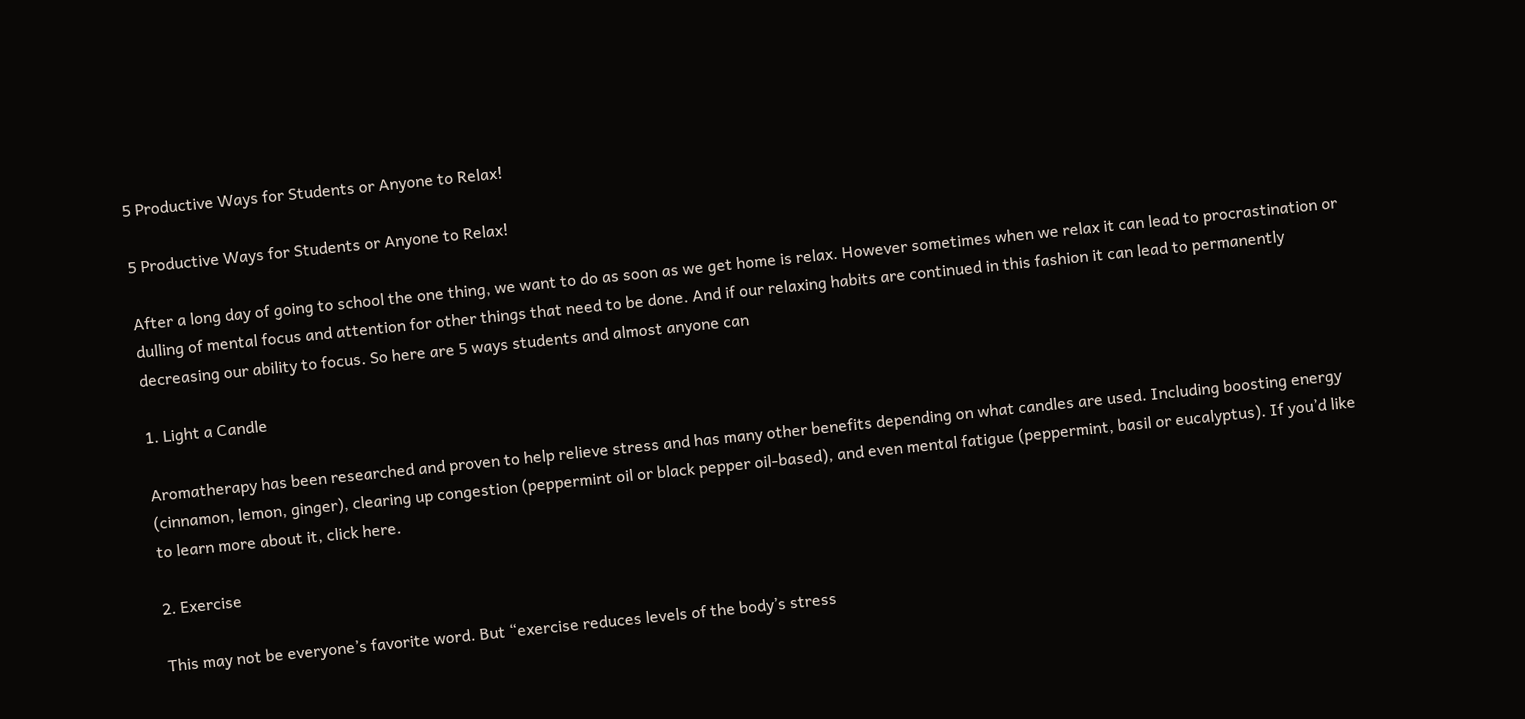5 Productive Ways for Students or Anyone to Relax!

5 Productive Ways for Students or Anyone to Relax!

After a long day of going to school the one thing, we want to do as soon as we get home is relax. However sometimes when we relax it can lead to procrastination or dulling of mental focus and attention for other things that need to be done. And if our relaxing habits are continued in this fashion it can lead to permanently decreasing our ability to focus. So here are 5 ways students and almost anyone can

1. Light a Candle

Aromatherapy has been researched and proven to help relieve stress and has many other benefits depending on what candles are used. Including boosting energy (cinnamon, lemon, ginger), clearing up congestion (peppermint oil or black pepper oil-based), and even mental fatigue (peppermint, basil or eucalyptus). If you’d like to learn more about it, click here.

2. Exercise

This may not be everyone’s favorite word. But “exercise reduces levels of the body’s stress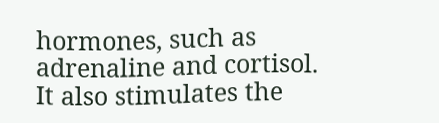hormones, such as adrenaline and cortisol. It also stimulates the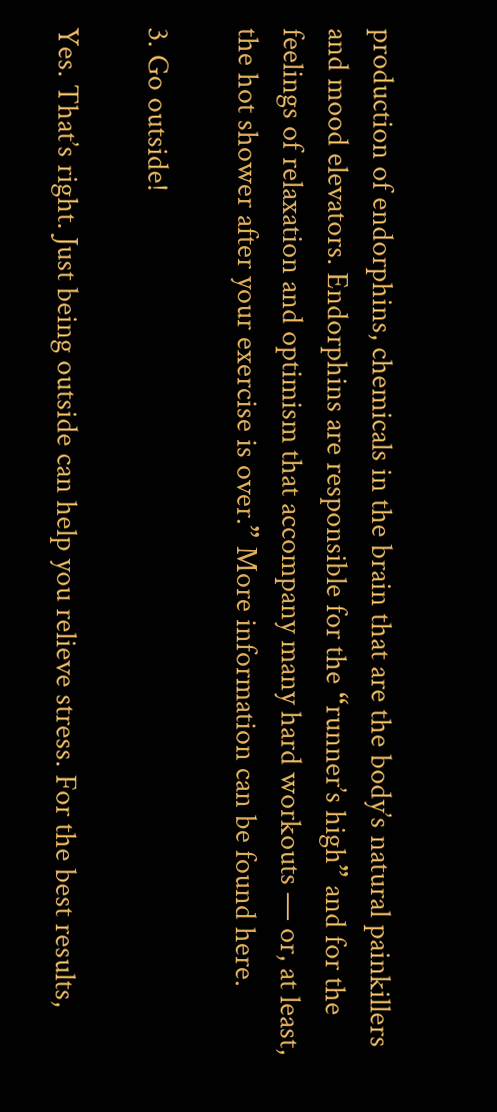production of endorphins, chemicals in the brain that are the body’s natural painkillers and mood elevators. Endorphins are responsible for the “runner’s high” and for the feelings of relaxation and optimism that accompany many hard workouts — or, at least, the hot shower after your exercise is over.” More information can be found here.

3. Go outside!

Yes. That’s right. Just being outside can help you relieve stress. For the best results,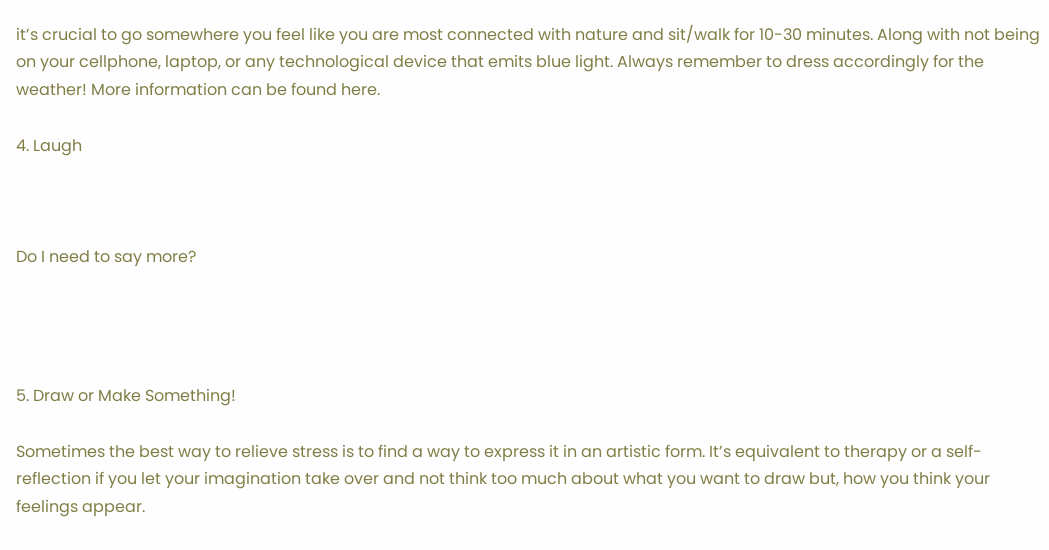it’s crucial to go somewhere you feel like you are most connected with nature and sit/walk for 10-30 minutes. Along with not being on your cellphone, laptop, or any technological device that emits blue light. Always remember to dress accordingly for the weather! More information can be found here.

4. Laugh



Do I need to say more?




5. Draw or Make Something!

Sometimes the best way to relieve stress is to find a way to express it in an artistic form. It’s equivalent to therapy or a self-reflection if you let your imagination take over and not think too much about what you want to draw but, how you think your feelings appear.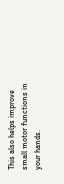This also helps improve small motor functions in your hands.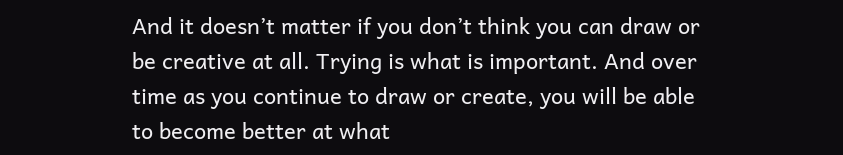And it doesn’t matter if you don’t think you can draw or be creative at all. Trying is what is important. And over time as you continue to draw or create, you will be able to become better at what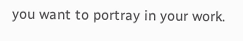you want to portray in your work.